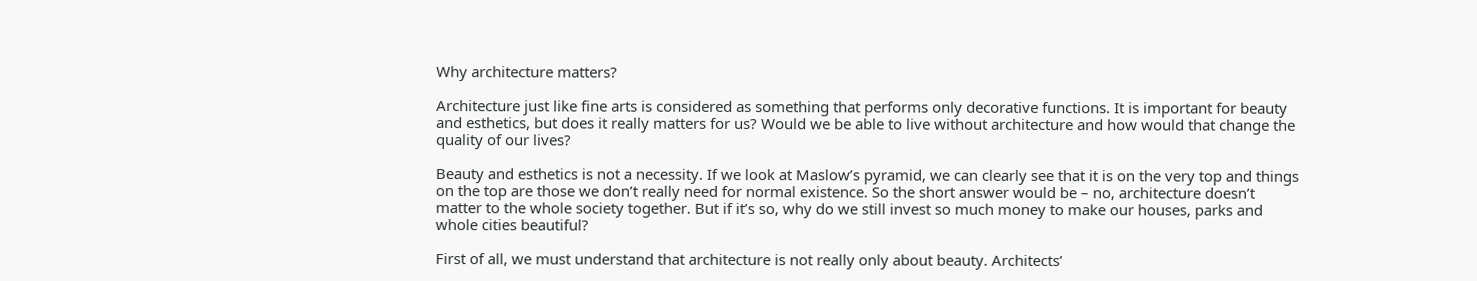Why architecture matters?

Architecture just like fine arts is considered as something that performs only decorative functions. It is important for beauty and esthetics, but does it really matters for us? Would we be able to live without architecture and how would that change the quality of our lives?

Beauty and esthetics is not a necessity. If we look at Maslow’s pyramid, we can clearly see that it is on the very top and things on the top are those we don’t really need for normal existence. So the short answer would be – no, architecture doesn’t matter to the whole society together. But if it’s so, why do we still invest so much money to make our houses, parks and whole cities beautiful?

First of all, we must understand that architecture is not really only about beauty. Architects’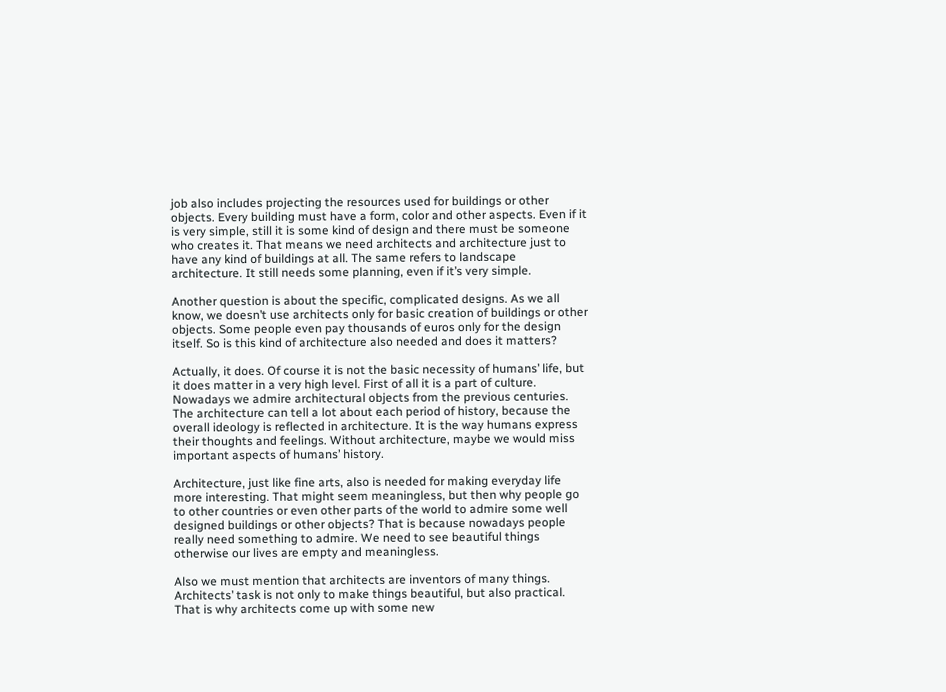job also includes projecting the resources used for buildings or other objects. Every building must have a form, color and other aspects. Even if it is very simple, still it is some kind of design and there must be someone who creates it. That means we need architects and architecture just to have any kind of buildings at all. The same refers to landscape architecture. It still needs some planning, even if it’s very simple.

Another question is about the specific, complicated designs. As we all know, we doesn’t use architects only for basic creation of buildings or other objects. Some people even pay thousands of euros only for the design itself. So is this kind of architecture also needed and does it matters?

Actually, it does. Of course it is not the basic necessity of humans’ life, but it does matter in a very high level. First of all it is a part of culture. Nowadays we admire architectural objects from the previous centuries. The architecture can tell a lot about each period of history, because the overall ideology is reflected in architecture. It is the way humans express their thoughts and feelings. Without architecture, maybe we would miss important aspects of humans’ history.

Architecture, just like fine arts, also is needed for making everyday life more interesting. That might seem meaningless, but then why people go to other countries or even other parts of the world to admire some well designed buildings or other objects? That is because nowadays people really need something to admire. We need to see beautiful things otherwise our lives are empty and meaningless.

Also we must mention that architects are inventors of many things. Architects’ task is not only to make things beautiful, but also practical. That is why architects come up with some new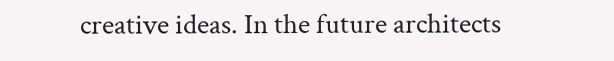creative ideas. In the future architects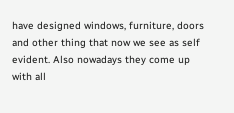have designed windows, furniture, doors and other thing that now we see as self evident. Also nowadays they come up with all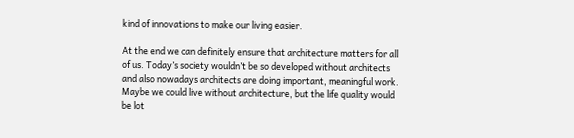kind of innovations to make our living easier.

At the end we can definitely ensure that architecture matters for all of us. Today’s society wouldn’t be so developed without architects and also nowadays architects are doing important, meaningful work. Maybe we could live without architecture, but the life quality would be lot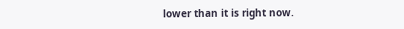lower than it is right now.